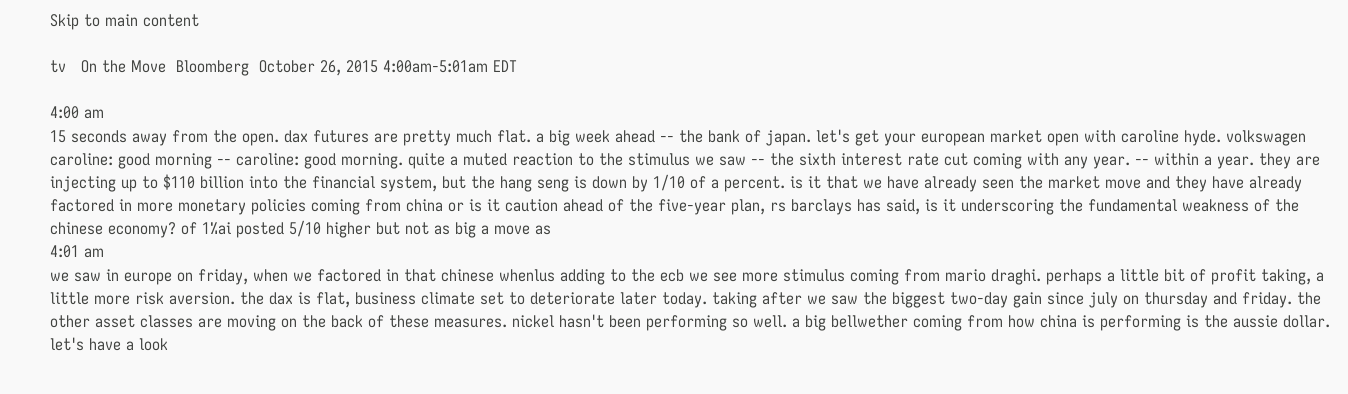Skip to main content

tv   On the Move  Bloomberg  October 26, 2015 4:00am-5:01am EDT

4:00 am
15 seconds away from the open. dax futures are pretty much flat. a big week ahead -- the bank of japan. let's get your european market open with caroline hyde. volkswagen caroline: good morning -- caroline: good morning. quite a muted reaction to the stimulus we saw -- the sixth interest rate cut coming with any year. -- within a year. they are injecting up to $110 billion into the financial system, but the hang seng is down by 1/10 of a percent. is it that we have already seen the market move and they have already factored in more monetary policies coming from china or is it caution ahead of the five-year plan, rs barclays has said, is it underscoring the fundamental weakness of the chinese economy? of 1%ai posted 5/10 higher but not as big a move as
4:01 am
we saw in europe on friday, when we factored in that chinese whenlus adding to the ecb we see more stimulus coming from mario draghi. perhaps a little bit of profit taking, a little more risk aversion. the dax is flat, business climate set to deteriorate later today. taking after we saw the biggest two-day gain since july on thursday and friday. the other asset classes are moving on the back of these measures. nickel hasn't been performing so well. a big bellwether coming from how china is performing is the aussie dollar. let's have a look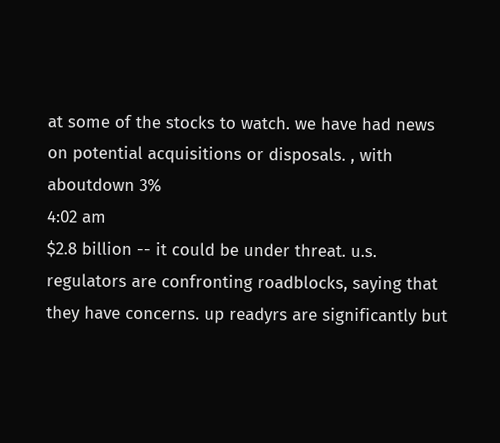at some of the stocks to watch. we have had news on potential acquisitions or disposals. , with aboutdown 3%
4:02 am
$2.8 billion -- it could be under threat. u.s. regulators are confronting roadblocks, saying that they have concerns. up readyrs are significantly but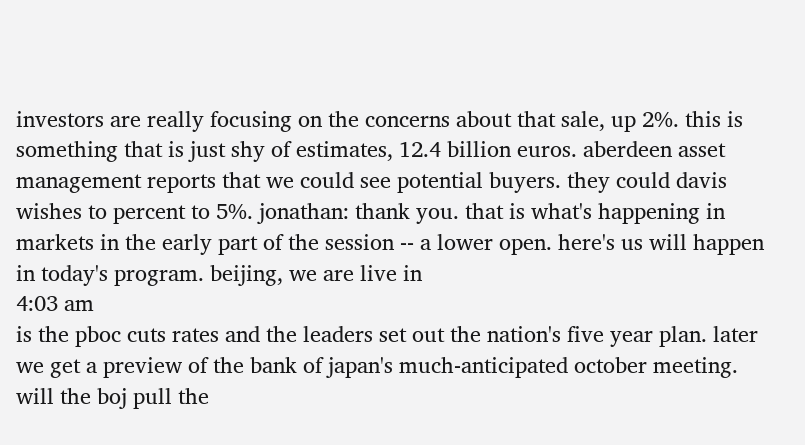investors are really focusing on the concerns about that sale, up 2%. this is something that is just shy of estimates, 12.4 billion euros. aberdeen asset management reports that we could see potential buyers. they could davis wishes to percent to 5%. jonathan: thank you. that is what's happening in markets in the early part of the session -- a lower open. here's us will happen in today's program. beijing, we are live in
4:03 am
is the pboc cuts rates and the leaders set out the nation's five year plan. later we get a preview of the bank of japan's much-anticipated october meeting. will the boj pull the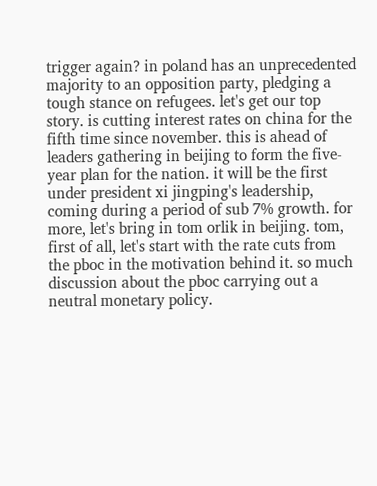trigger again? in poland has an unprecedented majority to an opposition party, pledging a tough stance on refugees. let's get our top story. is cutting interest rates on china for the fifth time since november. this is ahead of leaders gathering in beijing to form the five-year plan for the nation. it will be the first under president xi jingping's leadership, coming during a period of sub 7% growth. for more, let's bring in tom orlik in beijing. tom, first of all, let's start with the rate cuts from the pboc in the motivation behind it. so much discussion about the pboc carrying out a neutral monetary policy.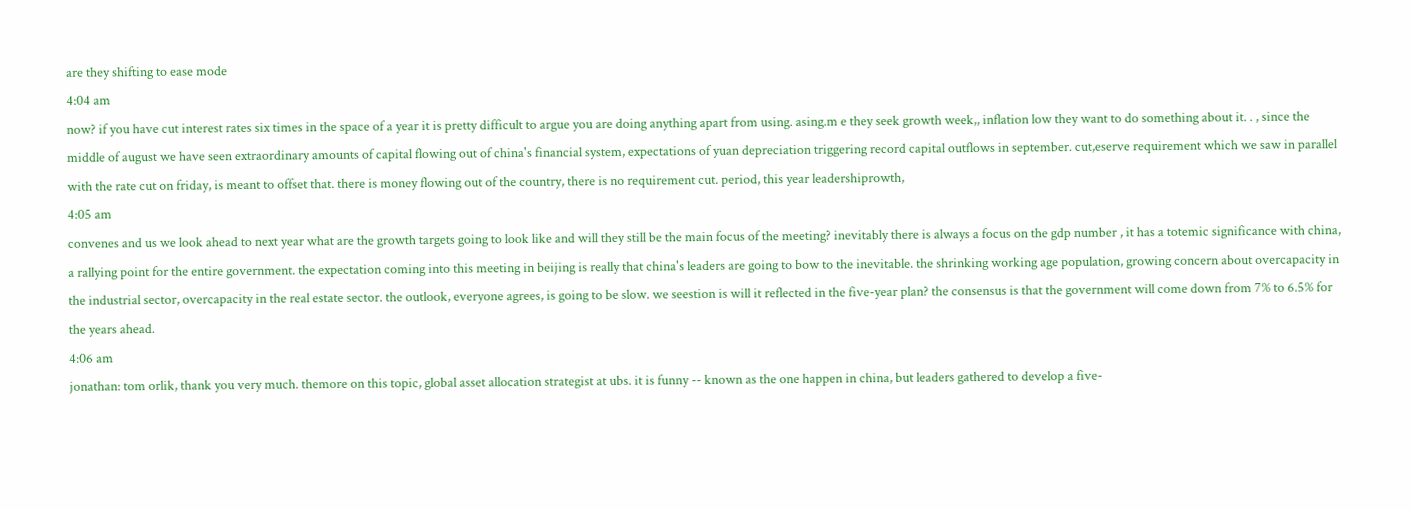are they shifting to ease mode
4:04 am
now? if you have cut interest rates six times in the space of a year it is pretty difficult to argue you are doing anything apart from using. asing.m e they seek growth week,, inflation low they want to do something about it. . , since the middle of august we have seen extraordinary amounts of capital flowing out of china's financial system, expectations of yuan depreciation triggering record capital outflows in september. cut,eserve requirement which we saw in parallel with the rate cut on friday, is meant to offset that. there is money flowing out of the country, there is no requirement cut. period, this year leadershiprowth,
4:05 am
convenes and us we look ahead to next year what are the growth targets going to look like and will they still be the main focus of the meeting? inevitably there is always a focus on the gdp number , it has a totemic significance with china, a rallying point for the entire government. the expectation coming into this meeting in beijing is really that china's leaders are going to bow to the inevitable. the shrinking working age population, growing concern about overcapacity in the industrial sector, overcapacity in the real estate sector. the outlook, everyone agrees, is going to be slow. we seestion is will it reflected in the five-year plan? the consensus is that the government will come down from 7% to 6.5% for the years ahead.
4:06 am
jonathan: tom orlik, thank you very much. themore on this topic, global asset allocation strategist at ubs. it is funny -- known as the one happen in china, but leaders gathered to develop a five-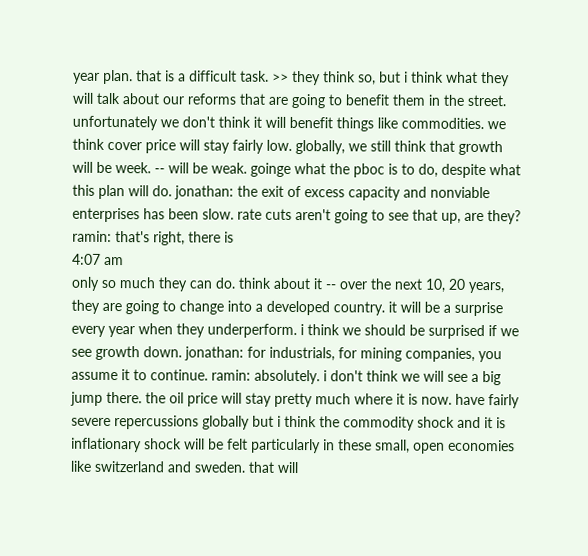year plan. that is a difficult task. >> they think so, but i think what they will talk about our reforms that are going to benefit them in the street. unfortunately we don't think it will benefit things like commodities. we think cover price will stay fairly low. globally, we still think that growth will be week. -- will be weak. goinge what the pboc is to do, despite what this plan will do. jonathan: the exit of excess capacity and nonviable enterprises has been slow. rate cuts aren't going to see that up, are they? ramin: that's right, there is
4:07 am
only so much they can do. think about it -- over the next 10, 20 years, they are going to change into a developed country. it will be a surprise every year when they underperform. i think we should be surprised if we see growth down. jonathan: for industrials, for mining companies, you assume it to continue. ramin: absolutely. i don't think we will see a big jump there. the oil price will stay pretty much where it is now. have fairly severe repercussions globally but i think the commodity shock and it is inflationary shock will be felt particularly in these small, open economies like switzerland and sweden. that will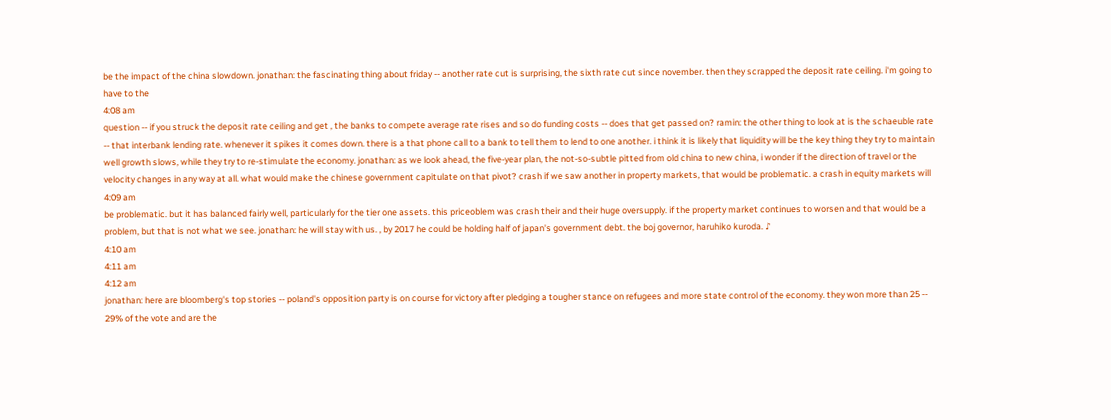be the impact of the china slowdown. jonathan: the fascinating thing about friday -- another rate cut is surprising, the sixth rate cut since november. then they scrapped the deposit rate ceiling. i'm going to have to the
4:08 am
question -- if you struck the deposit rate ceiling and get , the banks to compete average rate rises and so do funding costs -- does that get passed on? ramin: the other thing to look at is the schaeuble rate -- that interbank lending rate. whenever it spikes it comes down. there is a that phone call to a bank to tell them to lend to one another. i think it is likely that liquidity will be the key thing they try to maintain well growth slows, while they try to re-stimulate the economy. jonathan: as we look ahead, the five-year plan, the not-so-subtle pitted from old china to new china, i wonder if the direction of travel or the velocity changes in any way at all. what would make the chinese government capitulate on that pivot? crash if we saw another in property markets, that would be problematic. a crash in equity markets will
4:09 am
be problematic. but it has balanced fairly well, particularly for the tier one assets. this priceoblem was crash their and their huge oversupply. if the property market continues to worsen and that would be a problem, but that is not what we see. jonathan: he will stay with us. , by 2017 he could be holding half of japan's government debt. the boj governor, haruhiko kuroda. ♪
4:10 am
4:11 am
4:12 am
jonathan: here are bloomberg's top stories -- poland's opposition party is on course for victory after pledging a tougher stance on refugees and more state control of the economy. they won more than 25 -- 29% of the vote and are the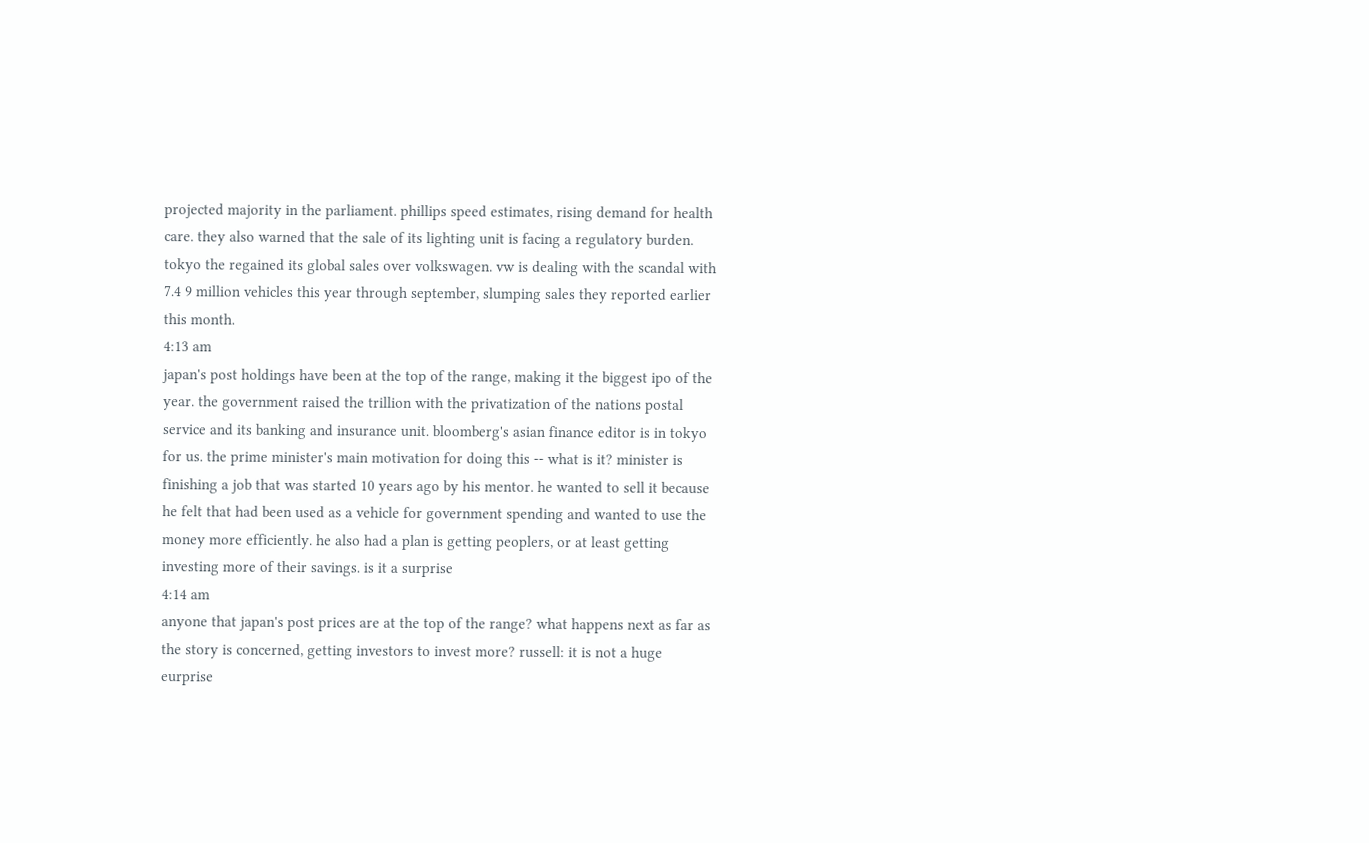projected majority in the parliament. phillips speed estimates, rising demand for health care. they also warned that the sale of its lighting unit is facing a regulatory burden. tokyo the regained its global sales over volkswagen. vw is dealing with the scandal with 7.4 9 million vehicles this year through september, slumping sales they reported earlier this month.
4:13 am
japan's post holdings have been at the top of the range, making it the biggest ipo of the year. the government raised the trillion with the privatization of the nations postal service and its banking and insurance unit. bloomberg's asian finance editor is in tokyo for us. the prime minister's main motivation for doing this -- what is it? minister is finishing a job that was started 10 years ago by his mentor. he wanted to sell it because he felt that had been used as a vehicle for government spending and wanted to use the money more efficiently. he also had a plan is getting peoplers, or at least getting investing more of their savings. is it a surprise
4:14 am
anyone that japan's post prices are at the top of the range? what happens next as far as the story is concerned, getting investors to invest more? russell: it is not a huge eurprise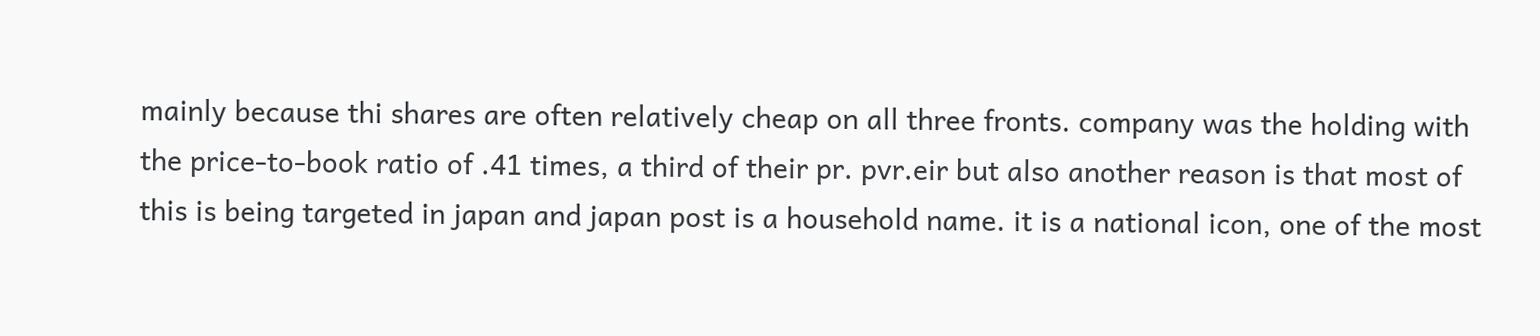mainly because thi shares are often relatively cheap on all three fronts. company was the holding with the price-to-book ratio of .41 times, a third of their pr. pvr.eir but also another reason is that most of this is being targeted in japan and japan post is a household name. it is a national icon, one of the most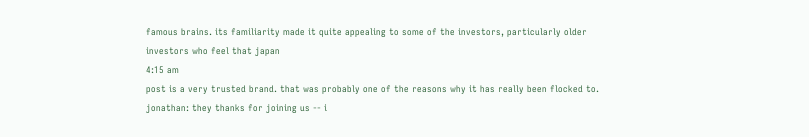famous brains. its familiarity made it quite appealing to some of the investors, particularly older investors who feel that japan
4:15 am
post is a very trusted brand. that was probably one of the reasons why it has really been flocked to. jonathan: they thanks for joining us -- i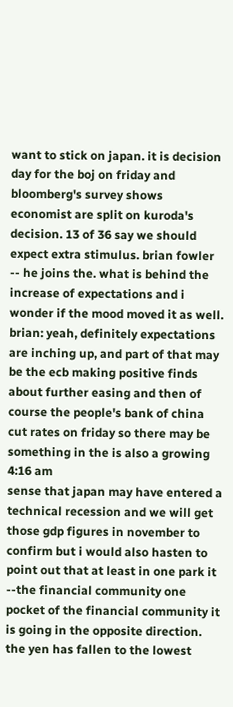want to stick on japan. it is decision day for the boj on friday and bloomberg's survey shows economist are split on kuroda's decision. 13 of 36 say we should expect extra stimulus. brian fowler -- he joins the. what is behind the increase of expectations and i wonder if the mood moved it as well. brian: yeah, definitely expectations are inching up, and part of that may be the ecb making positive finds about further easing and then of course the people's bank of china cut rates on friday so there may be something in the is also a growing
4:16 am
sense that japan may have entered a technical recession and we will get those gdp figures in november to confirm but i would also hasten to point out that at least in one park it --the financial community one pocket of the financial community it is going in the opposite direction. the yen has fallen to the lowest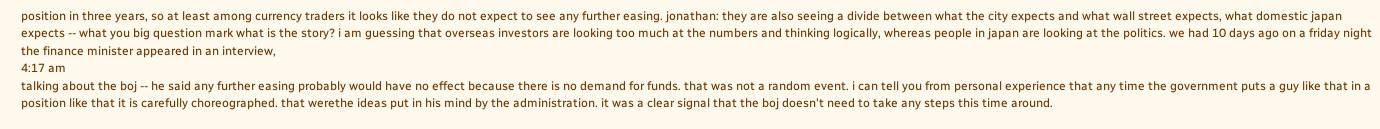position in three years, so at least among currency traders it looks like they do not expect to see any further easing. jonathan: they are also seeing a divide between what the city expects and what wall street expects, what domestic japan expects -- what you big question mark what is the story? i am guessing that overseas investors are looking too much at the numbers and thinking logically, whereas people in japan are looking at the politics. we had 10 days ago on a friday night the finance minister appeared in an interview,
4:17 am
talking about the boj -- he said any further easing probably would have no effect because there is no demand for funds. that was not a random event. i can tell you from personal experience that any time the government puts a guy like that in a position like that it is carefully choreographed. that werethe ideas put in his mind by the administration. it was a clear signal that the boj doesn't need to take any steps this time around.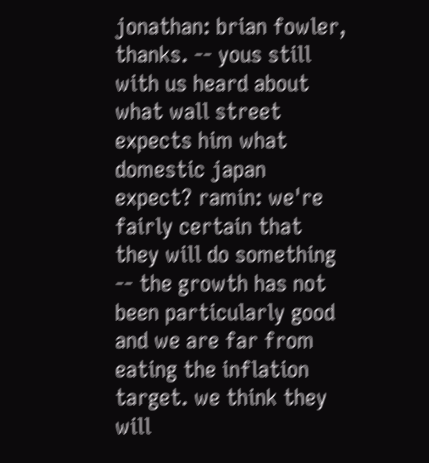jonathan: brian fowler, thanks. -- yous still with us heard about what wall street expects him what domestic japan expect? ramin: we're fairly certain that they will do something -- the growth has not been particularly good and we are far from eating the inflation target. we think they will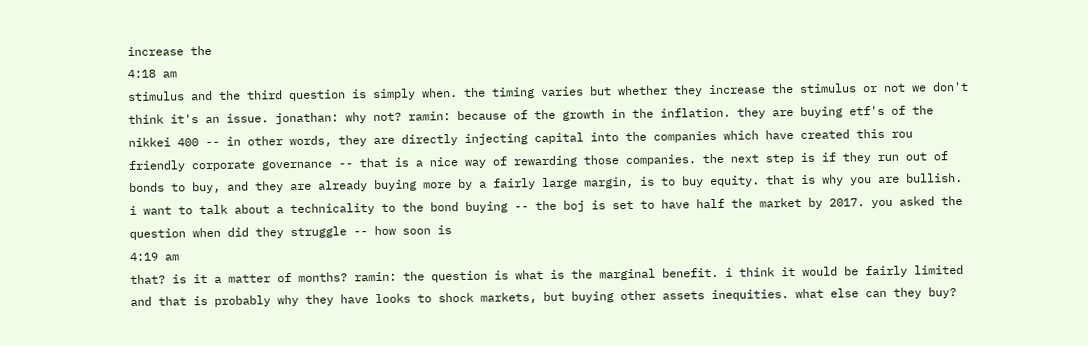increase the
4:18 am
stimulus and the third question is simply when. the timing varies but whether they increase the stimulus or not we don't think it's an issue. jonathan: why not? ramin: because of the growth in the inflation. they are buying etf's of the nikkei 400 -- in other words, they are directly injecting capital into the companies which have created this rou friendly corporate governance -- that is a nice way of rewarding those companies. the next step is if they run out of bonds to buy, and they are already buying more by a fairly large margin, is to buy equity. that is why you are bullish. i want to talk about a technicality to the bond buying -- the boj is set to have half the market by 2017. you asked the question when did they struggle -- how soon is
4:19 am
that? is it a matter of months? ramin: the question is what is the marginal benefit. i think it would be fairly limited and that is probably why they have looks to shock markets, but buying other assets inequities. what else can they buy?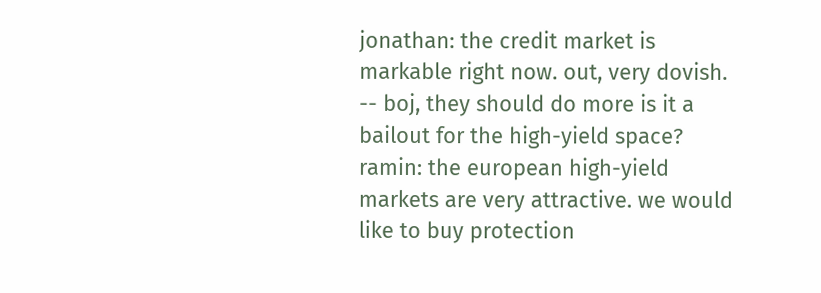jonathan: the credit market is markable right now. out, very dovish. -- boj, they should do more is it a bailout for the high-yield space? ramin: the european high-yield markets are very attractive. we would like to buy protection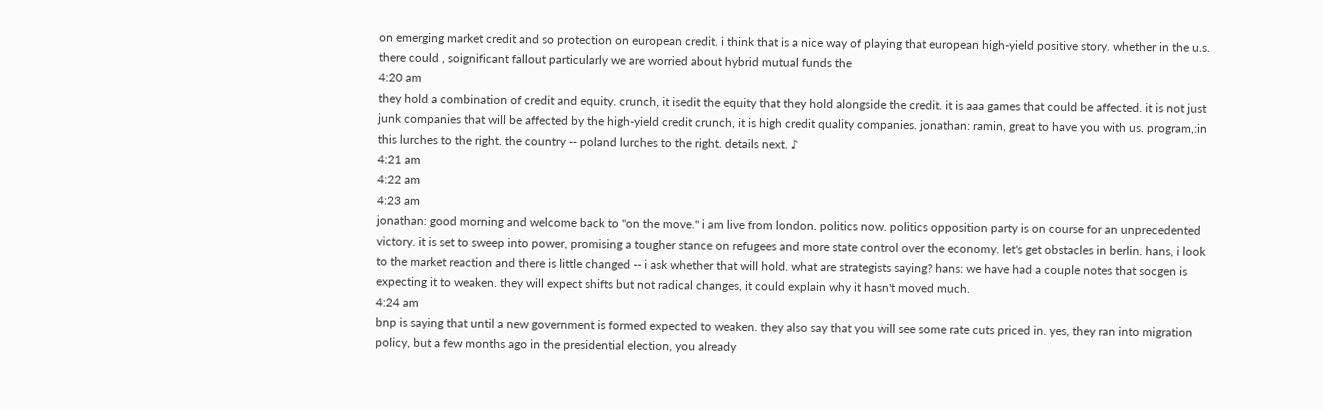on emerging market credit and so protection on european credit. i think that is a nice way of playing that european high-yield positive story. whether in the u.s. there could , soignificant fallout particularly we are worried about hybrid mutual funds the
4:20 am
they hold a combination of credit and equity. crunch, it isedit the equity that they hold alongside the credit. it is aaa games that could be affected. it is not just junk companies that will be affected by the high-yield credit crunch, it is high credit quality companies. jonathan: ramin, great to have you with us. program,:in this lurches to the right. the country -- poland lurches to the right. details next. ♪
4:21 am
4:22 am
4:23 am
jonathan: good morning and welcome back to "on the move." i am live from london. politics now. politics opposition party is on course for an unprecedented victory. it is set to sweep into power, promising a tougher stance on refugees and more state control over the economy. let's get obstacles in berlin. hans, i look to the market reaction and there is little changed -- i ask whether that will hold. what are strategists saying? hans: we have had a couple notes that socgen is expecting it to weaken. they will expect shifts but not radical changes, it could explain why it hasn't moved much.
4:24 am
bnp is saying that until a new government is formed expected to weaken. they also say that you will see some rate cuts priced in. yes, they ran into migration policy, but a few months ago in the presidential election, you already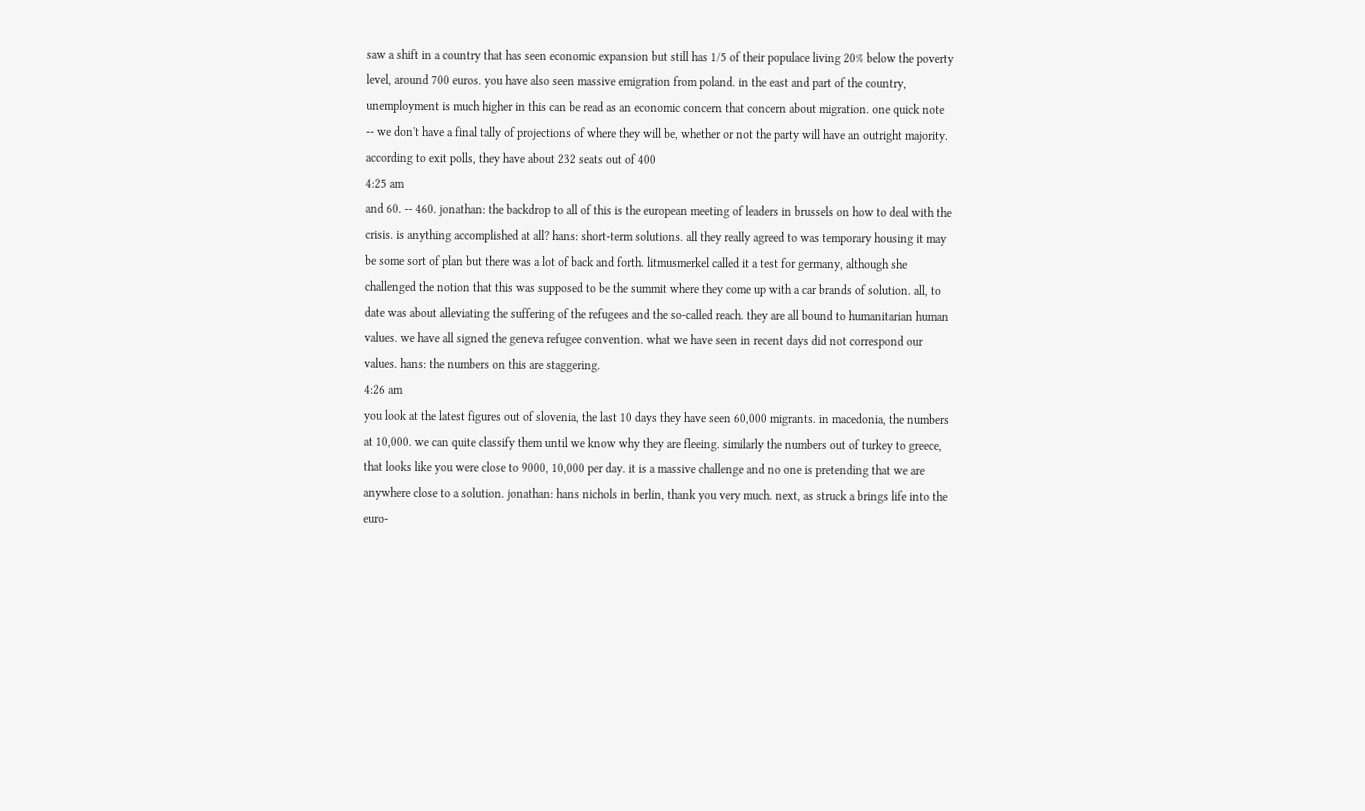saw a shift in a country that has seen economic expansion but still has 1/5 of their populace living 20% below the poverty level, around 700 euros. you have also seen massive emigration from poland. in the east and part of the country, unemployment is much higher in this can be read as an economic concern that concern about migration. one quick note -- we don't have a final tally of projections of where they will be, whether or not the party will have an outright majority. according to exit polls, they have about 232 seats out of 400
4:25 am
and 60. -- 460. jonathan: the backdrop to all of this is the european meeting of leaders in brussels on how to deal with the crisis. is anything accomplished at all? hans: short-term solutions. all they really agreed to was temporary housing it may be some sort of plan but there was a lot of back and forth. litmusmerkel called it a test for germany, although she challenged the notion that this was supposed to be the summit where they come up with a car brands of solution. all, to date was about alleviating the suffering of the refugees and the so-called reach. they are all bound to humanitarian human values. we have all signed the geneva refugee convention. what we have seen in recent days did not correspond our values. hans: the numbers on this are staggering.
4:26 am
you look at the latest figures out of slovenia, the last 10 days they have seen 60,000 migrants. in macedonia, the numbers at 10,000. we can quite classify them until we know why they are fleeing. similarly the numbers out of turkey to greece, that looks like you were close to 9000, 10,000 per day. it is a massive challenge and no one is pretending that we are anywhere close to a solution. jonathan: hans nichols in berlin, thank you very much. next, as struck a brings life into the euro-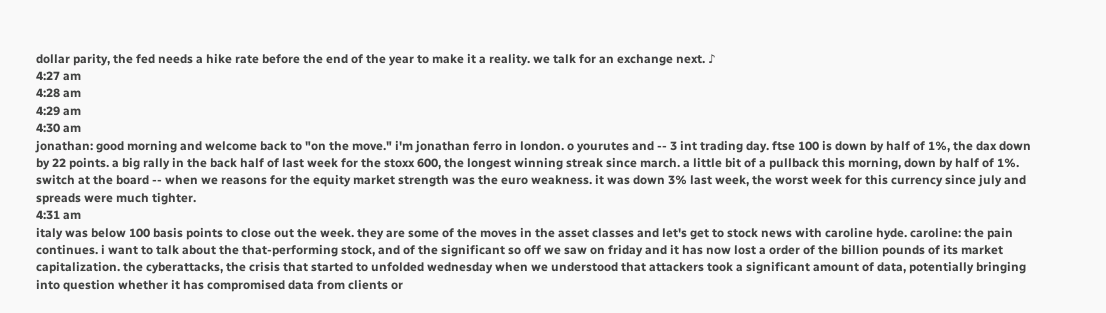dollar parity, the fed needs a hike rate before the end of the year to make it a reality. we talk for an exchange next. ♪
4:27 am
4:28 am
4:29 am
4:30 am
jonathan: good morning and welcome back to "on the move." i'm jonathan ferro in london. o yourutes and -- 3 int trading day. ftse 100 is down by half of 1%, the dax down by 22 points. a big rally in the back half of last week for the stoxx 600, the longest winning streak since march. a little bit of a pullback this morning, down by half of 1%. switch at the board -- when we reasons for the equity market strength was the euro weakness. it was down 3% last week, the worst week for this currency since july and spreads were much tighter.
4:31 am
italy was below 100 basis points to close out the week. they are some of the moves in the asset classes and let's get to stock news with caroline hyde. caroline: the pain continues. i want to talk about the that-performing stock, and of the significant so off we saw on friday and it has now lost a order of the billion pounds of its market capitalization. the cyberattacks, the crisis that started to unfolded wednesday when we understood that attackers took a significant amount of data, potentially bringing into question whether it has compromised data from clients or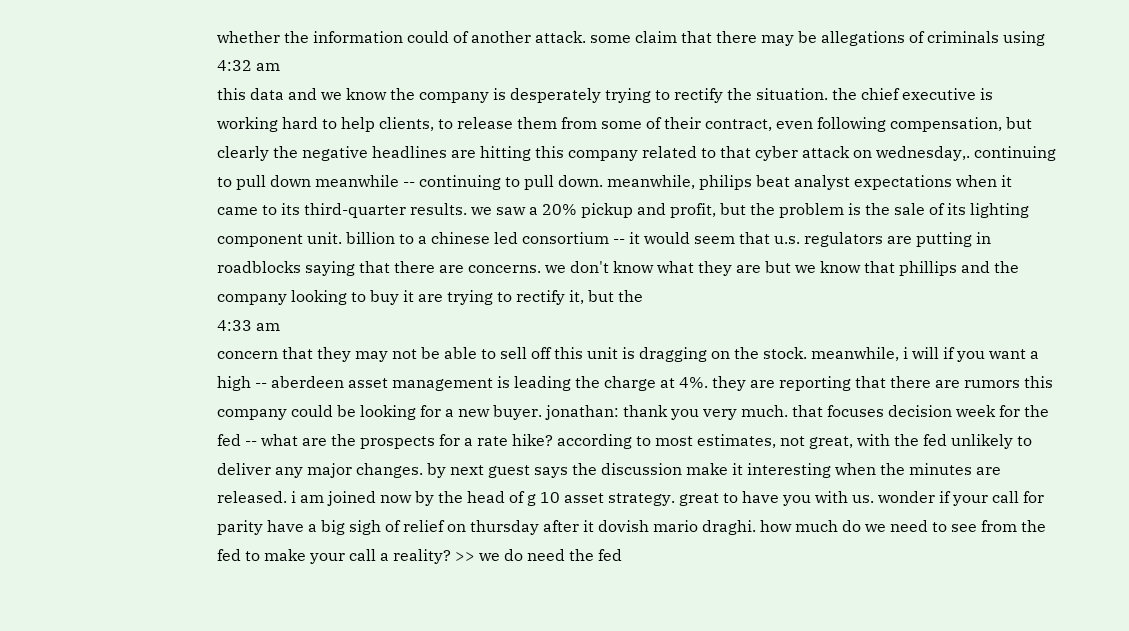whether the information could of another attack. some claim that there may be allegations of criminals using
4:32 am
this data and we know the company is desperately trying to rectify the situation. the chief executive is working hard to help clients, to release them from some of their contract, even following compensation, but clearly the negative headlines are hitting this company related to that cyber attack on wednesday,. continuing to pull down meanwhile -- continuing to pull down. meanwhile, philips beat analyst expectations when it came to its third-quarter results. we saw a 20% pickup and profit, but the problem is the sale of its lighting component unit. billion to a chinese led consortium -- it would seem that u.s. regulators are putting in roadblocks saying that there are concerns. we don't know what they are but we know that phillips and the company looking to buy it are trying to rectify it, but the
4:33 am
concern that they may not be able to sell off this unit is dragging on the stock. meanwhile, i will if you want a high -- aberdeen asset management is leading the charge at 4%. they are reporting that there are rumors this company could be looking for a new buyer. jonathan: thank you very much. that focuses decision week for the fed -- what are the prospects for a rate hike? according to most estimates, not great, with the fed unlikely to deliver any major changes. by next guest says the discussion make it interesting when the minutes are released. i am joined now by the head of g 10 asset strategy. great to have you with us. wonder if your call for parity have a big sigh of relief on thursday after it dovish mario draghi. how much do we need to see from the fed to make your call a reality? >> we do need the fed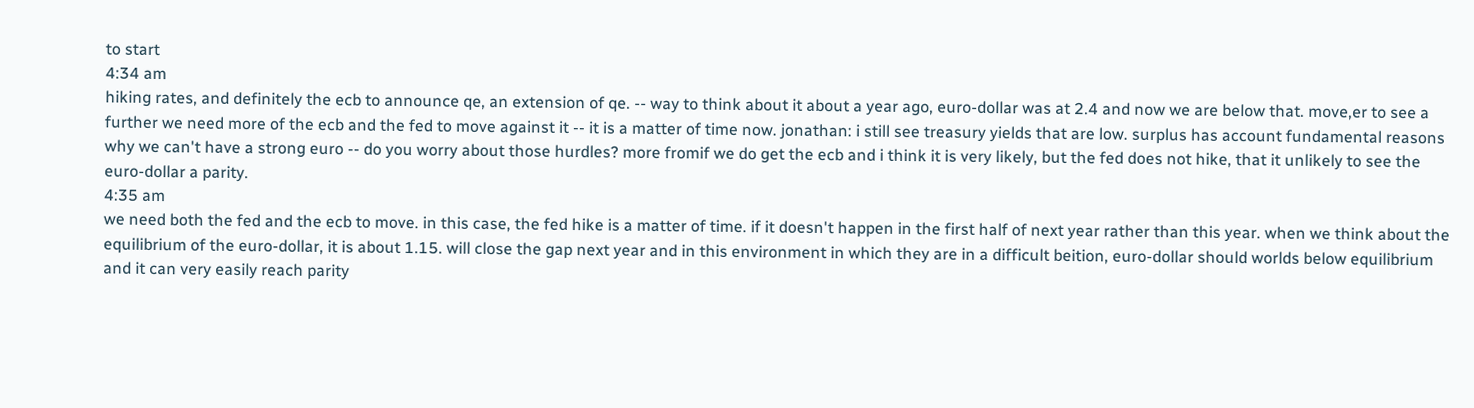to start
4:34 am
hiking rates, and definitely the ecb to announce qe, an extension of qe. -- way to think about it about a year ago, euro-dollar was at 2.4 and now we are below that. move,er to see a further we need more of the ecb and the fed to move against it -- it is a matter of time now. jonathan: i still see treasury yields that are low. surplus has account fundamental reasons why we can't have a strong euro -- do you worry about those hurdles? more fromif we do get the ecb and i think it is very likely, but the fed does not hike, that it unlikely to see the euro-dollar a parity.
4:35 am
we need both the fed and the ecb to move. in this case, the fed hike is a matter of time. if it doesn't happen in the first half of next year rather than this year. when we think about the equilibrium of the euro-dollar, it is about 1.15. will close the gap next year and in this environment in which they are in a difficult beition, euro-dollar should worlds below equilibrium and it can very easily reach parity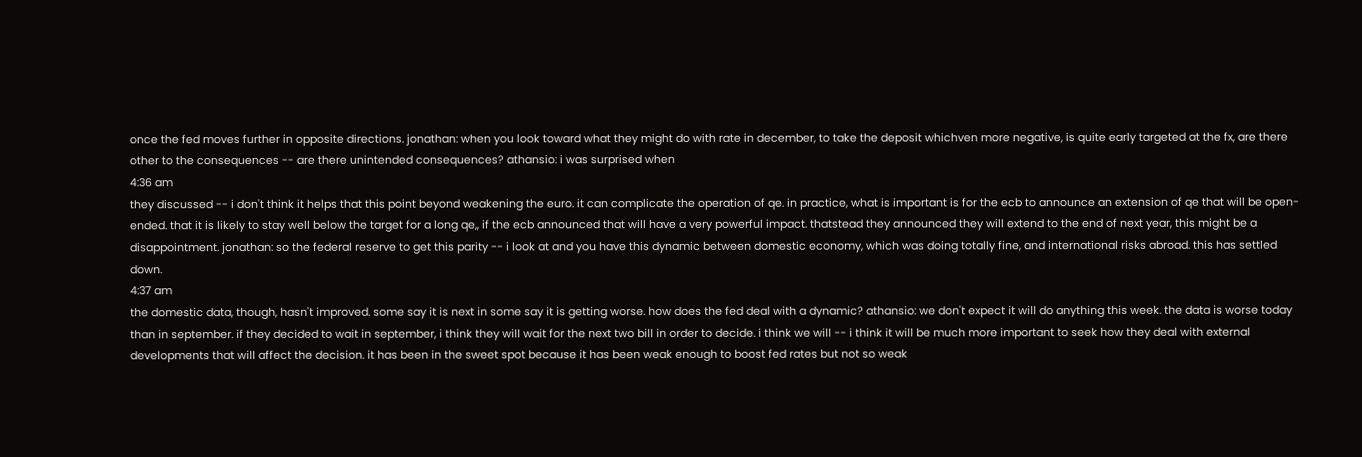once the fed moves further in opposite directions. jonathan: when you look toward what they might do with rate in december, to take the deposit whichven more negative, is quite early targeted at the fx, are there other to the consequences -- are there unintended consequences? athansio: i was surprised when
4:36 am
they discussed -- i don't think it helps that this point beyond weakening the euro. it can complicate the operation of qe. in practice, what is important is for the ecb to announce an extension of qe that will be open-ended. that it is likely to stay well below the target for a long qe,, if the ecb announced that will have a very powerful impact. thatstead they announced they will extend to the end of next year, this might be a disappointment. jonathan: so the federal reserve to get this parity -- i look at and you have this dynamic between domestic economy, which was doing totally fine, and international risks abroad. this has settled down.
4:37 am
the domestic data, though, hasn't improved. some say it is next in some say it is getting worse. how does the fed deal with a dynamic? athansio: we don't expect it will do anything this week. the data is worse today than in september. if they decided to wait in september, i think they will wait for the next two bill in order to decide. i think we will -- i think it will be much more important to seek how they deal with external developments that will affect the decision. it has been in the sweet spot because it has been weak enough to boost fed rates but not so weak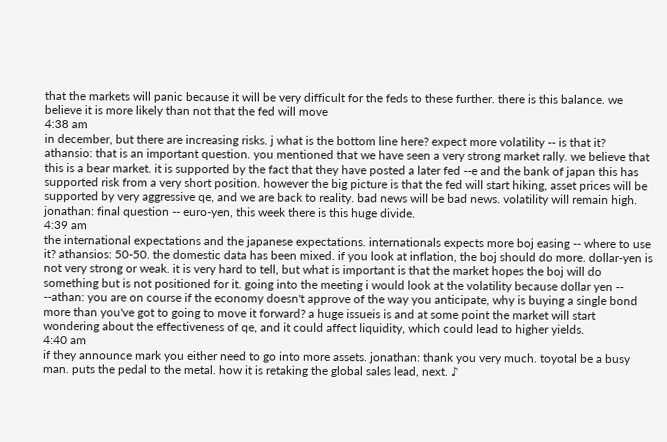that the markets will panic because it will be very difficult for the feds to these further. there is this balance. we believe it is more likely than not that the fed will move
4:38 am
in december, but there are increasing risks. j what is the bottom line here? expect more volatility -- is that it? athansio: that is an important question. you mentioned that we have seen a very strong market rally. we believe that this is a bear market. it is supported by the fact that they have posted a later fed --e and the bank of japan this has supported risk from a very short position. however the big picture is that the fed will start hiking, asset prices will be supported by very aggressive qe, and we are back to reality. bad news will be bad news. volatility will remain high. jonathan: final question -- euro-yen, this week there is this huge divide.
4:39 am
the international expectations and the japanese expectations. internationals expects more boj easing -- where to use it? athansios: 50-50. the domestic data has been mixed. if you look at inflation, the boj should do more. dollar-yen is not very strong or weak. it is very hard to tell, but what is important is that the market hopes the boj will do something but is not positioned for it. going into the meeting i would look at the volatility because dollar yen -- --athan: you are on course if the economy doesn't approve of the way you anticipate, why is buying a single bond more than you've got to going to move it forward? a huge issueis is and at some point the market will start wondering about the effectiveness of qe, and it could affect liquidity, which could lead to higher yields.
4:40 am
if they announce mark you either need to go into more assets. jonathan: thank you very much. toyotal be a busy man. puts the pedal to the metal. how it is retaking the global sales lead, next. ♪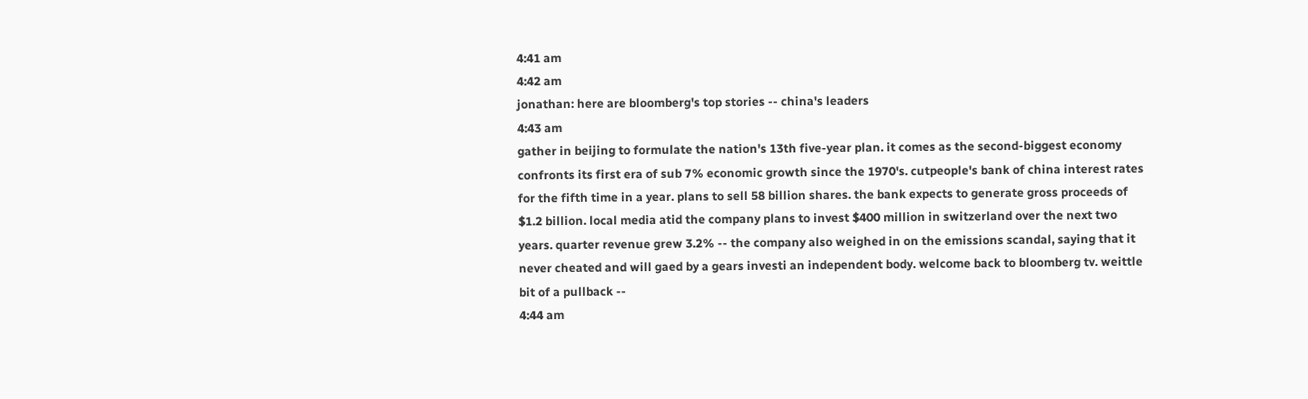4:41 am
4:42 am
jonathan: here are bloomberg's top stories -- china's leaders
4:43 am
gather in beijing to formulate the nation's 13th five-year plan. it comes as the second-biggest economy confronts its first era of sub 7% economic growth since the 1970's. cutpeople's bank of china interest rates for the fifth time in a year. plans to sell 58 billion shares. the bank expects to generate gross proceeds of $1.2 billion. local media atid the company plans to invest $400 million in switzerland over the next two years. quarter revenue grew 3.2% -- the company also weighed in on the emissions scandal, saying that it never cheated and will gaed by a gears investi an independent body. welcome back to bloomberg tv. weittle bit of a pullback --
4:44 am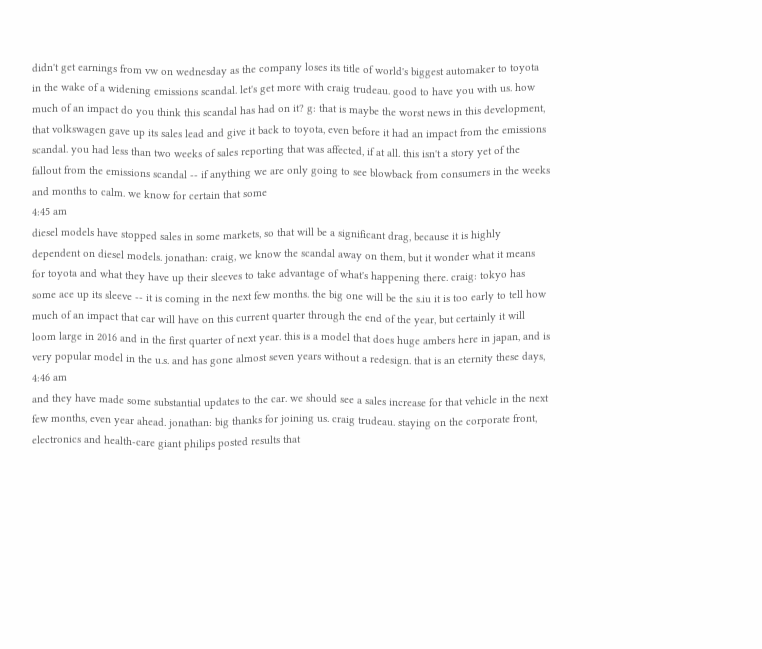didn't get earnings from vw on wednesday as the company loses its title of world's biggest automaker to toyota in the wake of a widening emissions scandal. let's get more with craig trudeau. good to have you with us. how much of an impact do you think this scandal has had on it? g: that is maybe the worst news in this development, that volkswagen gave up its sales lead and give it back to toyota, even before it had an impact from the emissions scandal. you had less than two weeks of sales reporting that was affected, if at all. this isn't a story yet of the fallout from the emissions scandal -- if anything we are only going to see blowback from consumers in the weeks and months to calm. we know for certain that some
4:45 am
diesel models have stopped sales in some markets, so that will be a significant drag, because it is highly dependent on diesel models. jonathan: craig, we know the scandal away on them, but it wonder what it means for toyota and what they have up their sleeves to take advantage of what's happening there. craig: tokyo has some ace up its sleeve -- it is coming in the next few months. the big one will be the s.iu it is too early to tell how much of an impact that car will have on this current quarter through the end of the year, but certainly it will loom large in 2016 and in the first quarter of next year. this is a model that does huge ambers here in japan, and is very popular model in the u.s. and has gone almost seven years without a redesign. that is an eternity these days,
4:46 am
and they have made some substantial updates to the car. we should see a sales increase for that vehicle in the next few months, even year ahead. jonathan: big thanks for joining us. craig trudeau. staying on the corporate front, electronics and health-care giant philips posted results that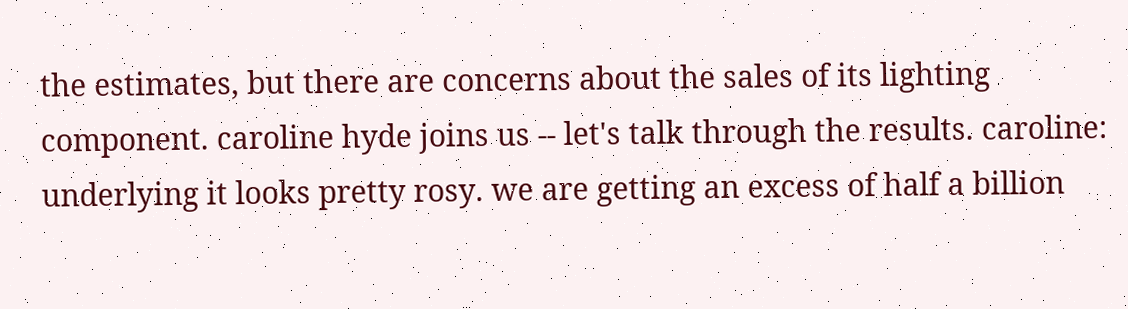the estimates, but there are concerns about the sales of its lighting component. caroline hyde joins us -- let's talk through the results. caroline: underlying it looks pretty rosy. we are getting an excess of half a billion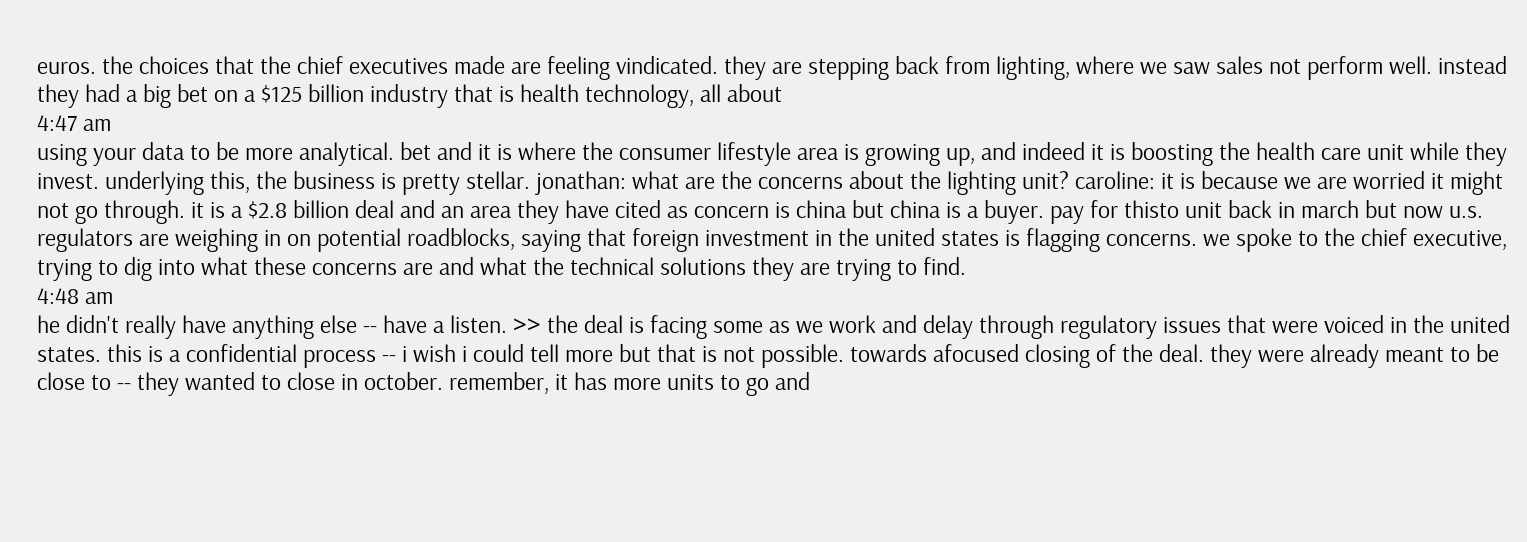euros. the choices that the chief executives made are feeling vindicated. they are stepping back from lighting, where we saw sales not perform well. instead they had a big bet on a $125 billion industry that is health technology, all about
4:47 am
using your data to be more analytical. bet and it is where the consumer lifestyle area is growing up, and indeed it is boosting the health care unit while they invest. underlying this, the business is pretty stellar. jonathan: what are the concerns about the lighting unit? caroline: it is because we are worried it might not go through. it is a $2.8 billion deal and an area they have cited as concern is china but china is a buyer. pay for thisto unit back in march but now u.s. regulators are weighing in on potential roadblocks, saying that foreign investment in the united states is flagging concerns. we spoke to the chief executive, trying to dig into what these concerns are and what the technical solutions they are trying to find.
4:48 am
he didn't really have anything else -- have a listen. >> the deal is facing some as we work and delay through regulatory issues that were voiced in the united states. this is a confidential process -- i wish i could tell more but that is not possible. towards afocused closing of the deal. they were already meant to be close to -- they wanted to close in october. remember, it has more units to go and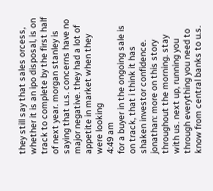they still say that sales orcess, whether it is an ipo disposal, is on track to complete by the first half of next year. morgan stanley is saying that u.s. concerns have no major negative. they had a lot of appetite in market when they were looking
4:49 am
for a buyer in the ongoing sale is on track, that i think it has shaken investor confidence. jonathan: more on this story throughout the morning. stay with us. next up, running you through everything you need to know from central banks to u.s.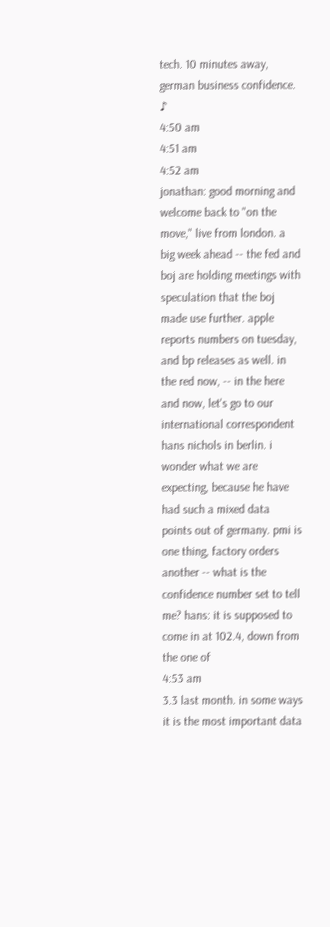tech. 10 minutes away, german business confidence. ♪
4:50 am
4:51 am
4:52 am
jonathan: good morning and welcome back to "on the move," live from london. a big week ahead -- the fed and boj are holding meetings with speculation that the boj made use further. apple reports numbers on tuesday, and bp releases as well. in the red now, -- in the here and now, let's go to our international correspondent hans nichols in berlin. i wonder what we are expecting, because he have had such a mixed data points out of germany. pmi is one thing, factory orders another -- what is the confidence number set to tell me? hans: it is supposed to come in at 102.4, down from the one of
4:53 am
3.3 last month. in some ways it is the most important data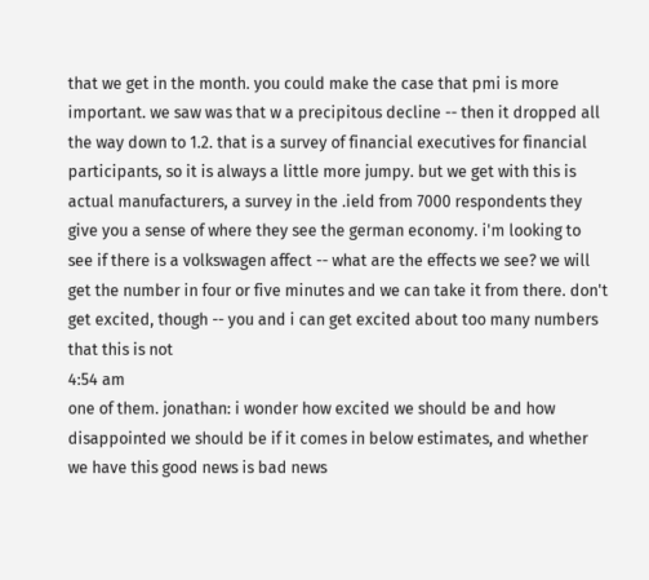that we get in the month. you could make the case that pmi is more important. we saw was that w a precipitous decline -- then it dropped all the way down to 1.2. that is a survey of financial executives for financial participants, so it is always a little more jumpy. but we get with this is actual manufacturers, a survey in the .ield from 7000 respondents they give you a sense of where they see the german economy. i'm looking to see if there is a volkswagen affect -- what are the effects we see? we will get the number in four or five minutes and we can take it from there. don't get excited, though -- you and i can get excited about too many numbers that this is not
4:54 am
one of them. jonathan: i wonder how excited we should be and how disappointed we should be if it comes in below estimates, and whether we have this good news is bad news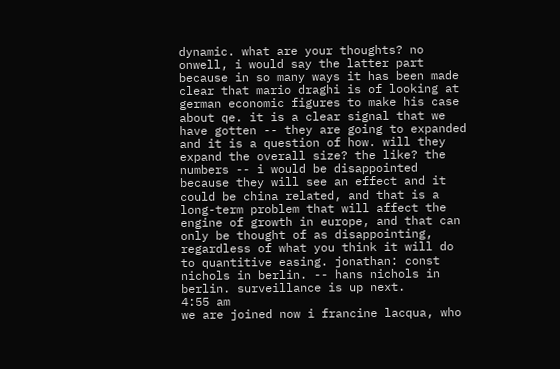dynamic. what are your thoughts? no onwell, i would say the latter part because in so many ways it has been made clear that mario draghi is of looking at german economic figures to make his case about qe. it is a clear signal that we have gotten -- they are going to expanded and it is a question of how. will they expand the overall size? the like? the numbers -- i would be disappointed because they will see an effect and it could be china related, and that is a long-term problem that will affect the engine of growth in europe, and that can only be thought of as disappointing, regardless of what you think it will do to quantitive easing. jonathan: const nichols in berlin. -- hans nichols in berlin. surveillance is up next.
4:55 am
we are joined now i francine lacqua, who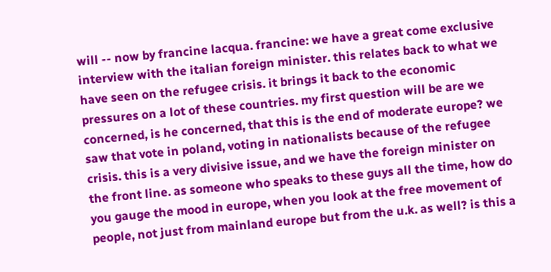will -- now by francine lacqua. francine: we have a great come exclusive interview with the italian foreign minister. this relates back to what we have seen on the refugee crisis. it brings it back to the economic pressures on a lot of these countries. my first question will be are we concerned, is he concerned, that this is the end of moderate europe? we saw that vote in poland, voting in nationalists because of the refugee crisis. this is a very divisive issue, and we have the foreign minister on the front line. as someone who speaks to these guys all the time, how do you gauge the mood in europe, when you look at the free movement of people, not just from mainland europe but from the u.k. as well? is this a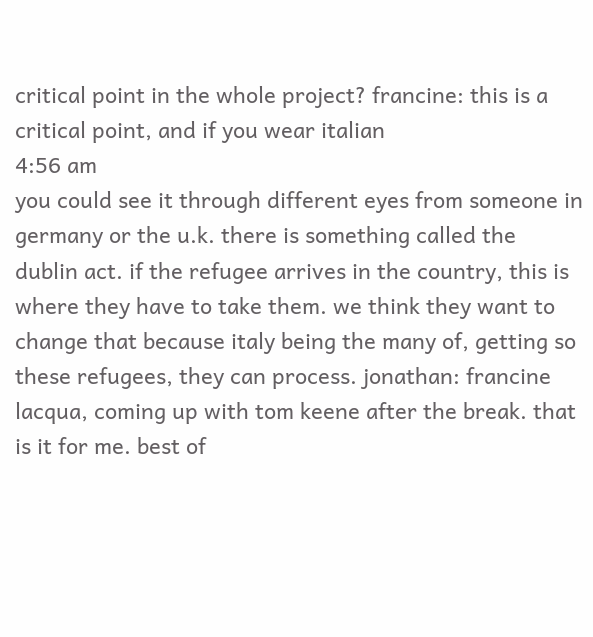critical point in the whole project? francine: this is a critical point, and if you wear italian
4:56 am
you could see it through different eyes from someone in germany or the u.k. there is something called the dublin act. if the refugee arrives in the country, this is where they have to take them. we think they want to change that because italy being the many of, getting so these refugees, they can process. jonathan: francine lacqua, coming up with tom keene after the break. that is it for me. best of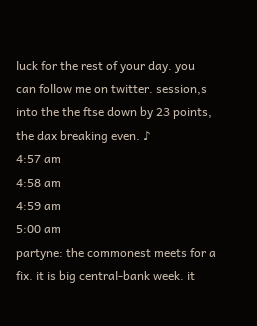luck for the rest of your day. you can follow me on twitter. session,s into the the ftse down by 23 points, the dax breaking even. ♪
4:57 am
4:58 am
4:59 am
5:00 am
partyne: the commonest meets for a fix. it is big central-bank week. it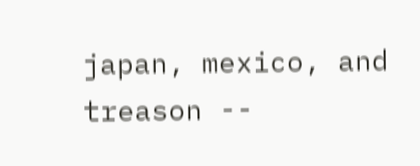japan, mexico, and treason --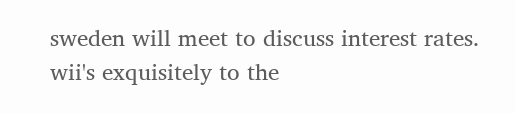sweden will meet to discuss interest rates. wii's exquisitely to the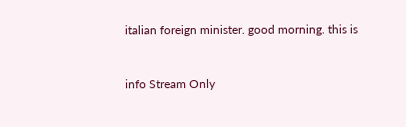italian foreign minister. good morning. this is


info Stream Only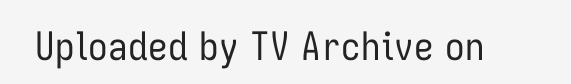Uploaded by TV Archive on